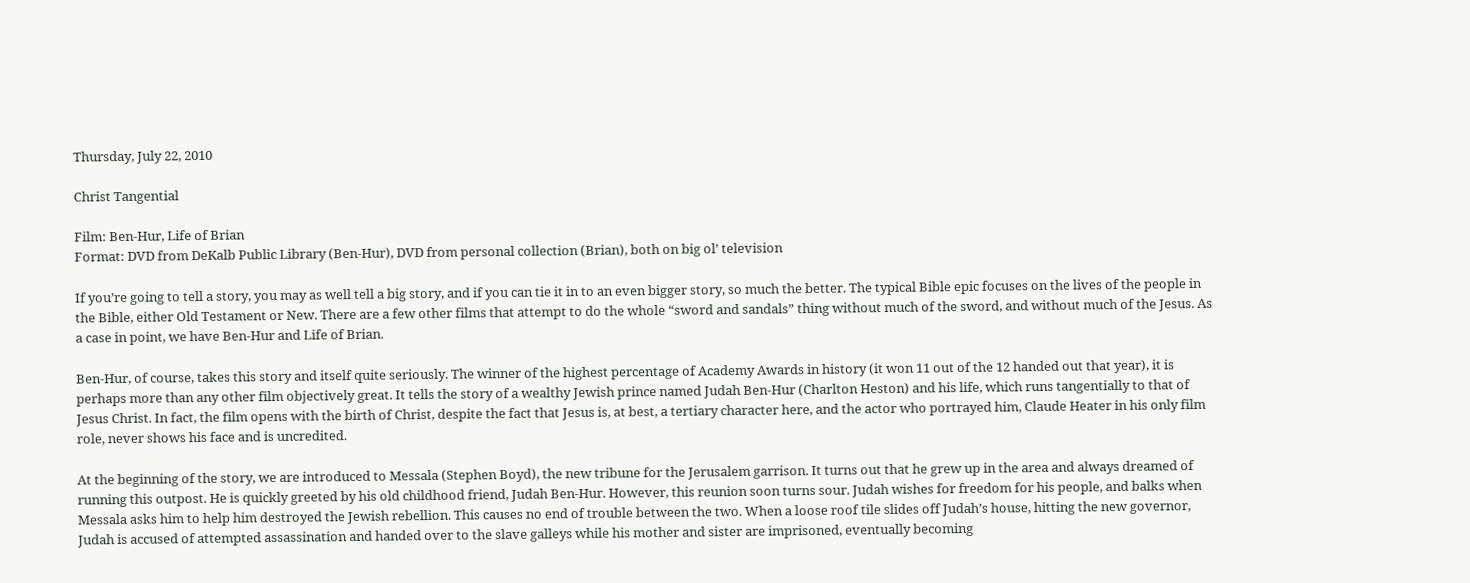Thursday, July 22, 2010

Christ Tangential

Film: Ben-Hur, Life of Brian
Format: DVD from DeKalb Public Library (Ben-Hur), DVD from personal collection (Brian), both on big ol’ television

If you’re going to tell a story, you may as well tell a big story, and if you can tie it in to an even bigger story, so much the better. The typical Bible epic focuses on the lives of the people in the Bible, either Old Testament or New. There are a few other films that attempt to do the whole “sword and sandals” thing without much of the sword, and without much of the Jesus. As a case in point, we have Ben-Hur and Life of Brian.

Ben-Hur, of course, takes this story and itself quite seriously. The winner of the highest percentage of Academy Awards in history (it won 11 out of the 12 handed out that year), it is perhaps more than any other film objectively great. It tells the story of a wealthy Jewish prince named Judah Ben-Hur (Charlton Heston) and his life, which runs tangentially to that of Jesus Christ. In fact, the film opens with the birth of Christ, despite the fact that Jesus is, at best, a tertiary character here, and the actor who portrayed him, Claude Heater in his only film role, never shows his face and is uncredited.

At the beginning of the story, we are introduced to Messala (Stephen Boyd), the new tribune for the Jerusalem garrison. It turns out that he grew up in the area and always dreamed of running this outpost. He is quickly greeted by his old childhood friend, Judah Ben-Hur. However, this reunion soon turns sour. Judah wishes for freedom for his people, and balks when Messala asks him to help him destroyed the Jewish rebellion. This causes no end of trouble between the two. When a loose roof tile slides off Judah’s house, hitting the new governor, Judah is accused of attempted assassination and handed over to the slave galleys while his mother and sister are imprisoned, eventually becoming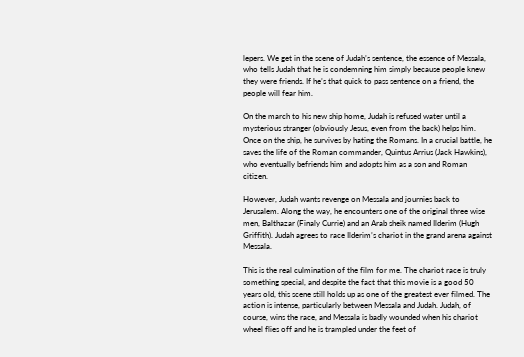lepers. We get in the scene of Judah’s sentence, the essence of Messala, who tells Judah that he is condemning him simply because people knew they were friends. If he’s that quick to pass sentence on a friend, the people will fear him.

On the march to his new ship home, Judah is refused water until a mysterious stranger (obviously Jesus, even from the back) helps him. Once on the ship, he survives by hating the Romans. In a crucial battle, he saves the life of the Roman commander, Quintus Arrius (Jack Hawkins), who eventually befriends him and adopts him as a son and Roman citizen.

However, Judah wants revenge on Messala and journies back to Jerusalem. Along the way, he encounters one of the original three wise men, Balthazar (Finaly Currie) and an Arab sheik named Ilderim (Hugh Griffith). Judah agrees to race Ilderim’s chariot in the grand arena against Messala.

This is the real culmination of the film for me. The chariot race is truly something special, and despite the fact that this movie is a good 50 years old, this scene still holds up as one of the greatest ever filmed. The action is intense, particularly between Messala and Judah. Judah, of course, wins the race, and Messala is badly wounded when his chariot wheel flies off and he is trampled under the feet of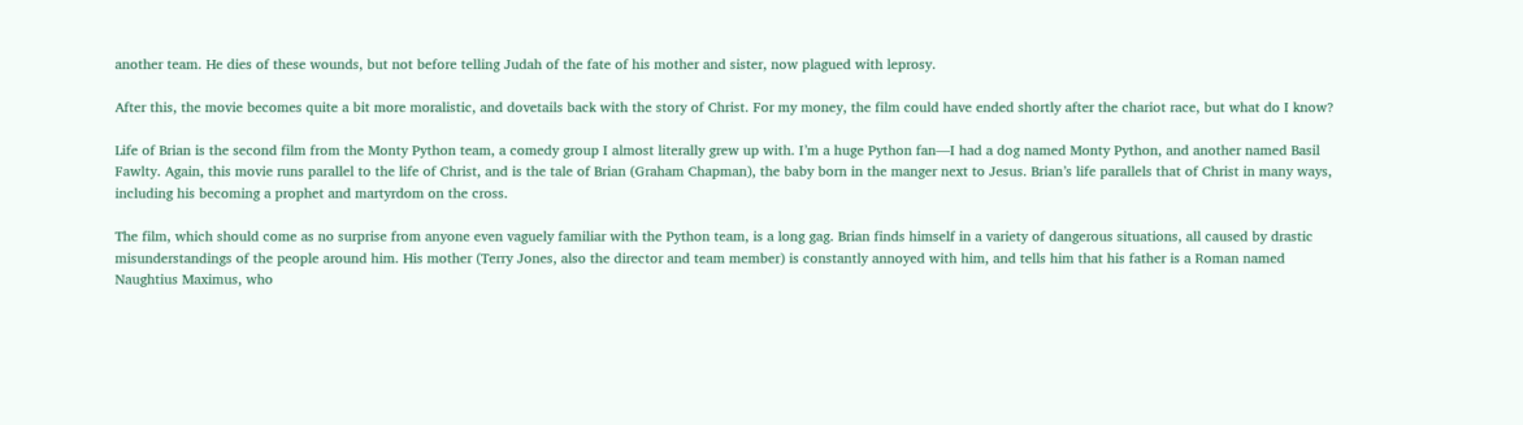another team. He dies of these wounds, but not before telling Judah of the fate of his mother and sister, now plagued with leprosy.

After this, the movie becomes quite a bit more moralistic, and dovetails back with the story of Christ. For my money, the film could have ended shortly after the chariot race, but what do I know?

Life of Brian is the second film from the Monty Python team, a comedy group I almost literally grew up with. I’m a huge Python fan—I had a dog named Monty Python, and another named Basil Fawlty. Again, this movie runs parallel to the life of Christ, and is the tale of Brian (Graham Chapman), the baby born in the manger next to Jesus. Brian’s life parallels that of Christ in many ways, including his becoming a prophet and martyrdom on the cross.

The film, which should come as no surprise from anyone even vaguely familiar with the Python team, is a long gag. Brian finds himself in a variety of dangerous situations, all caused by drastic misunderstandings of the people around him. His mother (Terry Jones, also the director and team member) is constantly annoyed with him, and tells him that his father is a Roman named Naughtius Maximus, who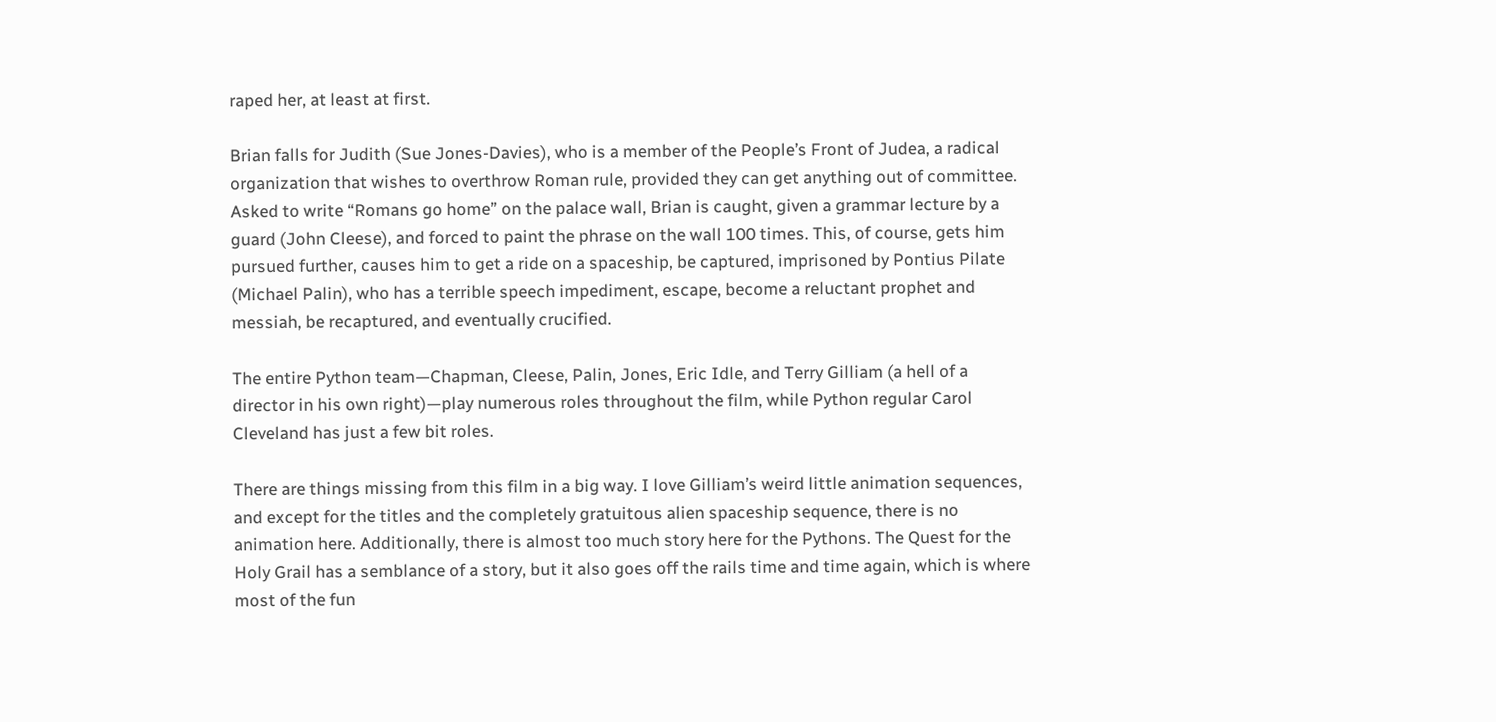raped her, at least at first.

Brian falls for Judith (Sue Jones-Davies), who is a member of the People’s Front of Judea, a radical organization that wishes to overthrow Roman rule, provided they can get anything out of committee. Asked to write “Romans go home” on the palace wall, Brian is caught, given a grammar lecture by a guard (John Cleese), and forced to paint the phrase on the wall 100 times. This, of course, gets him pursued further, causes him to get a ride on a spaceship, be captured, imprisoned by Pontius Pilate (Michael Palin), who has a terrible speech impediment, escape, become a reluctant prophet and messiah, be recaptured, and eventually crucified.

The entire Python team—Chapman, Cleese, Palin, Jones, Eric Idle, and Terry Gilliam (a hell of a director in his own right)—play numerous roles throughout the film, while Python regular Carol Cleveland has just a few bit roles.

There are things missing from this film in a big way. I love Gilliam’s weird little animation sequences, and except for the titles and the completely gratuitous alien spaceship sequence, there is no animation here. Additionally, there is almost too much story here for the Pythons. The Quest for the Holy Grail has a semblance of a story, but it also goes off the rails time and time again, which is where most of the fun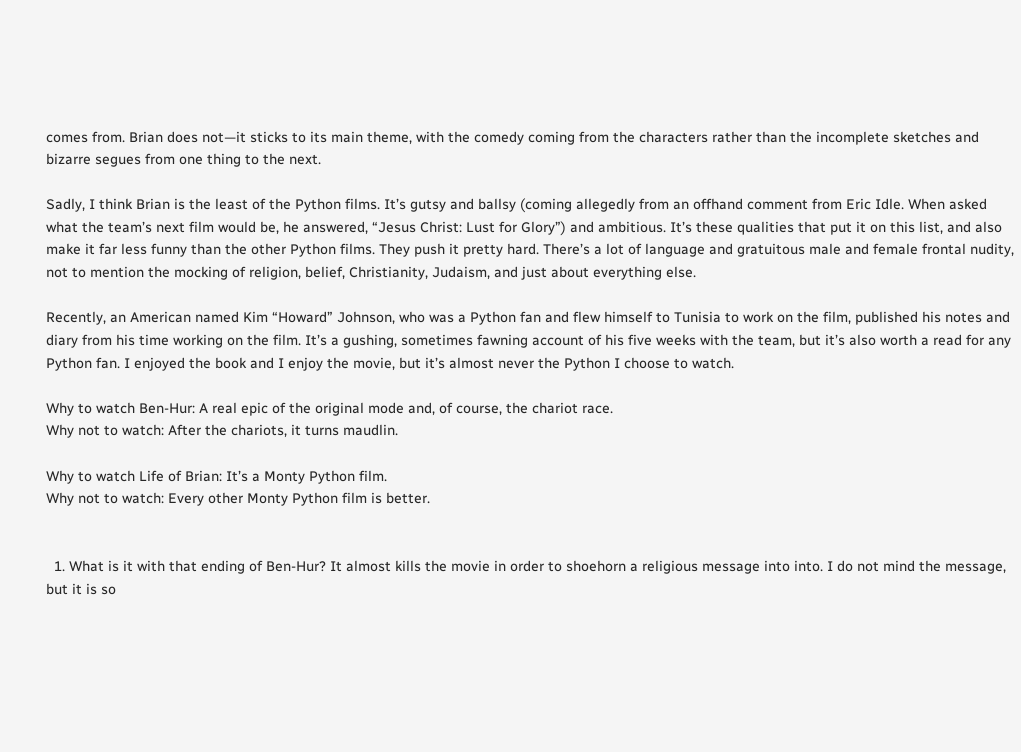comes from. Brian does not—it sticks to its main theme, with the comedy coming from the characters rather than the incomplete sketches and bizarre segues from one thing to the next.

Sadly, I think Brian is the least of the Python films. It’s gutsy and ballsy (coming allegedly from an offhand comment from Eric Idle. When asked what the team’s next film would be, he answered, “Jesus Christ: Lust for Glory”) and ambitious. It’s these qualities that put it on this list, and also make it far less funny than the other Python films. They push it pretty hard. There’s a lot of language and gratuitous male and female frontal nudity, not to mention the mocking of religion, belief, Christianity, Judaism, and just about everything else.

Recently, an American named Kim “Howard” Johnson, who was a Python fan and flew himself to Tunisia to work on the film, published his notes and diary from his time working on the film. It’s a gushing, sometimes fawning account of his five weeks with the team, but it’s also worth a read for any Python fan. I enjoyed the book and I enjoy the movie, but it’s almost never the Python I choose to watch.

Why to watch Ben-Hur: A real epic of the original mode and, of course, the chariot race.
Why not to watch: After the chariots, it turns maudlin.

Why to watch Life of Brian: It’s a Monty Python film.
Why not to watch: Every other Monty Python film is better.


  1. What is it with that ending of Ben-Hur? It almost kills the movie in order to shoehorn a religious message into into. I do not mind the message, but it is so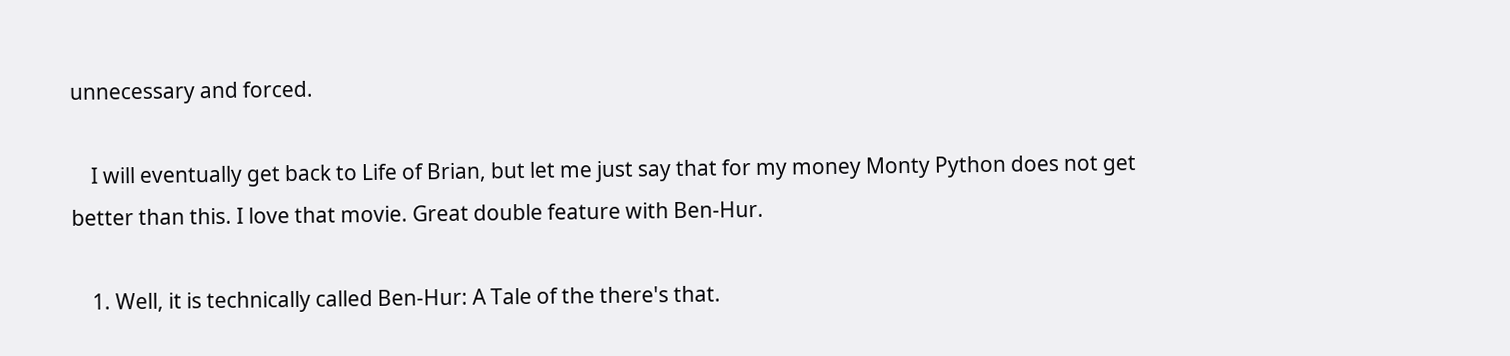unnecessary and forced.

    I will eventually get back to Life of Brian, but let me just say that for my money Monty Python does not get better than this. I love that movie. Great double feature with Ben-Hur.

    1. Well, it is technically called Ben-Hur: A Tale of the there's that.